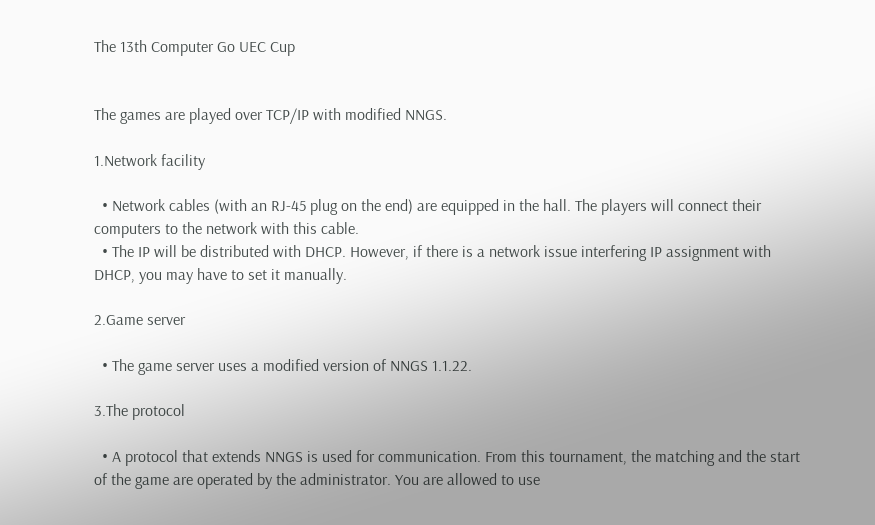The 13th Computer Go UEC Cup


The games are played over TCP/IP with modified NNGS.

1.Network facility

  • Network cables (with an RJ-45 plug on the end) are equipped in the hall. The players will connect their computers to the network with this cable.
  • The IP will be distributed with DHCP. However, if there is a network issue interfering IP assignment with DHCP, you may have to set it manually.

2.Game server

  • The game server uses a modified version of NNGS 1.1.22.

3.The protocol

  • A protocol that extends NNGS is used for communication. From this tournament, the matching and the start of the game are operated by the administrator. You are allowed to use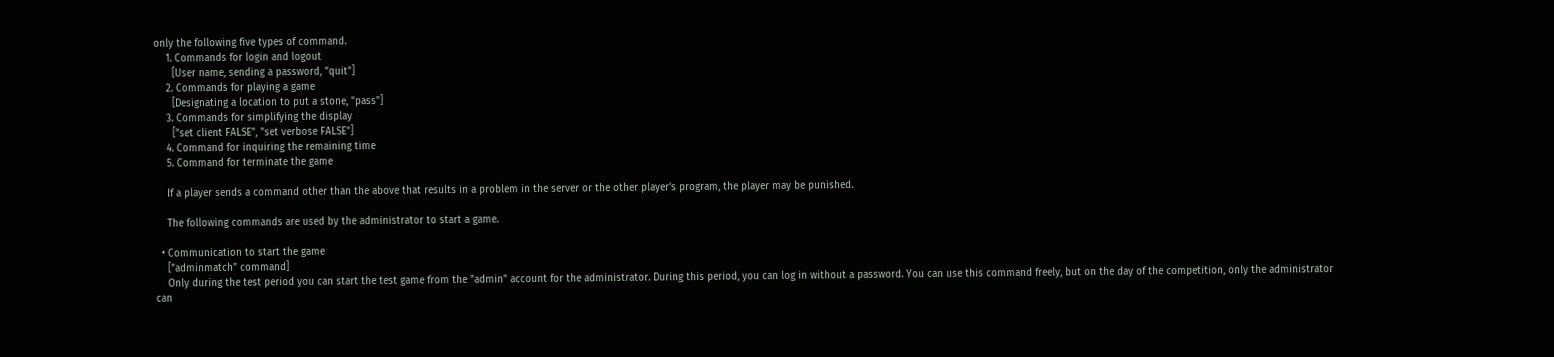only the following five types of command.
    1. Commands for login and logout
      [User name, sending a password, "quit"]
    2. Commands for playing a game
      [Designating a location to put a stone, "pass"]
    3. Commands for simplifying the display
      ["set client FALSE", "set verbose FALSE"]
    4. Command for inquiring the remaining time
    5. Command for terminate the game

    If a player sends a command other than the above that results in a problem in the server or the other player's program, the player may be punished.

    The following commands are used by the administrator to start a game.

  • Communication to start the game
    ["adminmatch" command]
    Only during the test period you can start the test game from the "admin" account for the administrator. During this period, you can log in without a password. You can use this command freely, but on the day of the competition, only the administrator can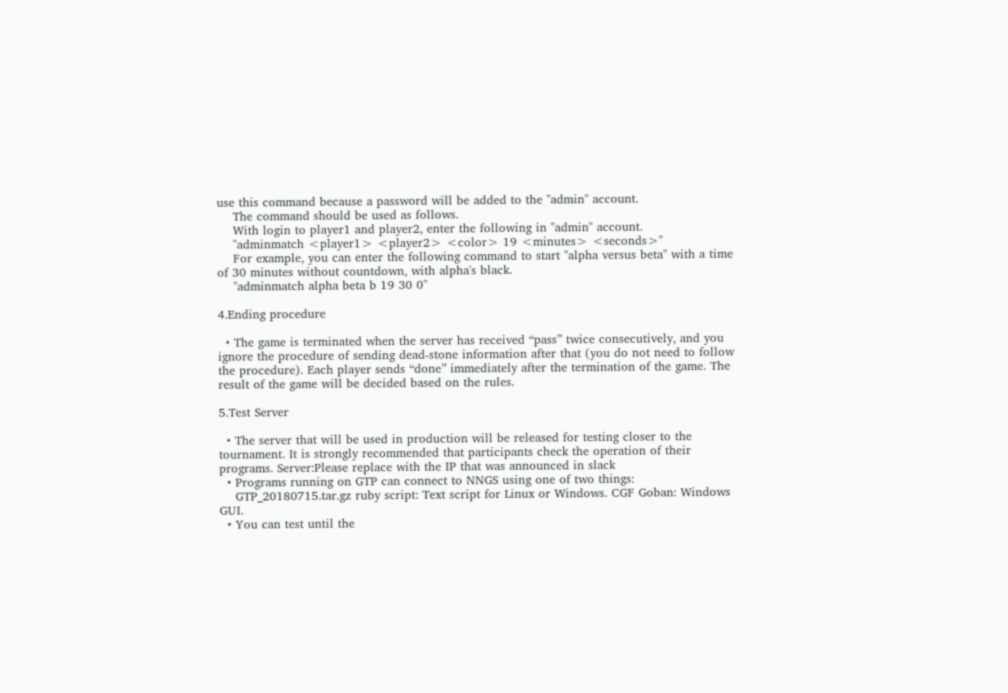use this command because a password will be added to the "admin" account.
    The command should be used as follows.
    With login to player1 and player2, enter the following in "admin" account.
    "adminmatch <player1> <player2> <color> 19 <minutes> <seconds>"
    For example, you can enter the following command to start "alpha versus beta" with a time of 30 minutes without countdown, with alpha's black.
    "adminmatch alpha beta b 19 30 0"

4.Ending procedure

  • The game is terminated when the server has received “pass” twice consecutively, and you ignore the procedure of sending dead-stone information after that (you do not need to follow the procedure). Each player sends “done” immediately after the termination of the game. The result of the game will be decided based on the rules.

5.Test Server

  • The server that will be used in production will be released for testing closer to the tournament. It is strongly recommended that participants check the operation of their programs. Server:Please replace with the IP that was announced in slack
  • Programs running on GTP can connect to NNGS using one of two things:
    GTP_20180715.tar.gz ruby script: Text script for Linux or Windows. CGF Goban: Windows GUI.
  • You can test until the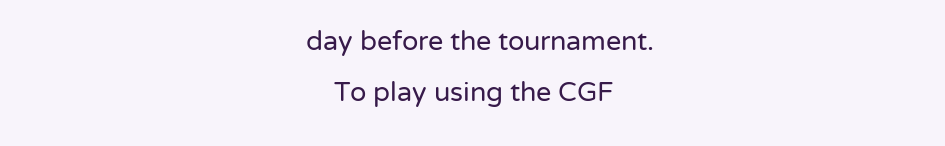day before the tournament.
    To play using the CGF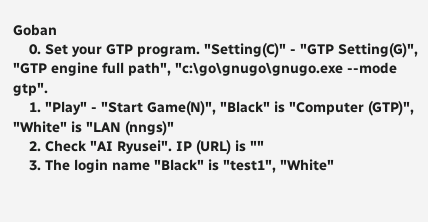Goban
    0. Set your GTP program. "Setting(C)" - "GTP Setting(G)", "GTP engine full path", "c:\go\gnugo\gnugo.exe --mode gtp".
    1. "Play" - "Start Game(N)", "Black" is "Computer (GTP)", "White" is "LAN (nngs)"
    2. Check "AI Ryusei". IP (URL) is ""
    3. The login name "Black" is "test1", "White"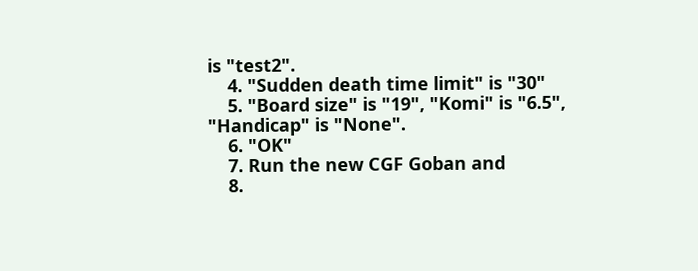is "test2".
    4. "Sudden death time limit" is "30"
    5. "Board size" is "19", "Komi" is "6.5", "Handicap" is "None".
    6. "OK"
    7. Run the new CGF Goban and
    8.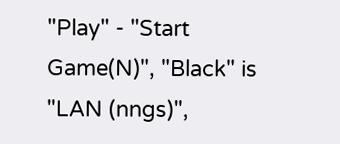"Play" - "Start Game(N)", "Black" is "LAN (nngs)",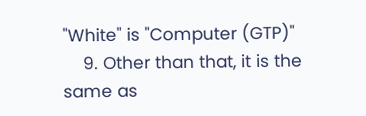"White" is "Computer (GTP)"
    9. Other than that, it is the same as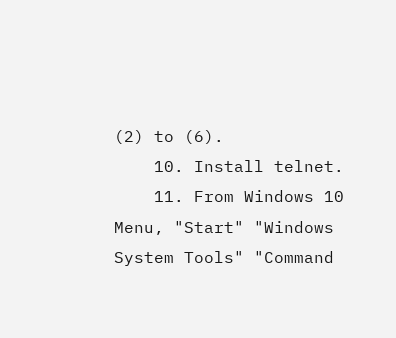(2) to (6).
    10. Install telnet.
    11. From Windows 10 Menu, "Start" "Windows System Tools" "Command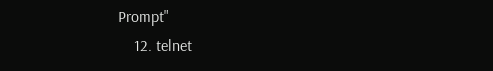Prompt"
    12. telnet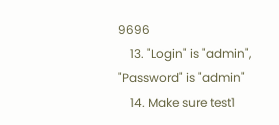9696
    13. "Login" is "admin", "Password" is "admin"
    14. Make sure test1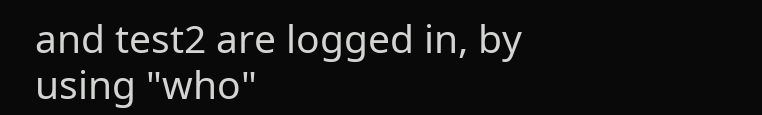and test2 are logged in, by using "who"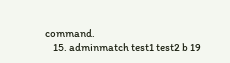command.
    15. adminmatch test1 test2 b 19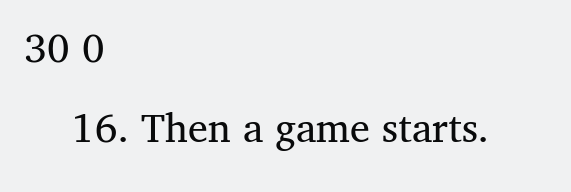30 0
    16. Then a game starts.